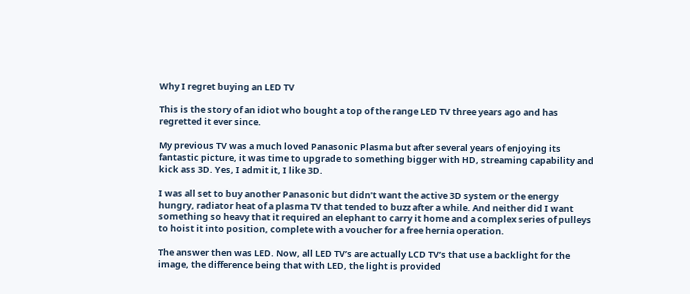Why I regret buying an LED TV

This is the story of an idiot who bought a top of the range LED TV three years ago and has regretted it ever since.

My previous TV was a much loved Panasonic Plasma but after several years of enjoying its fantastic picture, it was time to upgrade to something bigger with HD, streaming capability and kick ass 3D. Yes, I admit it, I like 3D.

I was all set to buy another Panasonic but didn’t want the active 3D system or the energy hungry, radiator heat of a plasma TV that tended to buzz after a while. And neither did I want something so heavy that it required an elephant to carry it home and a complex series of pulleys to hoist it into position, complete with a voucher for a free hernia operation.

The answer then was LED. Now, all LED TV’s are actually LCD TV’s that use a backlight for the image, the difference being that with LED, the light is provided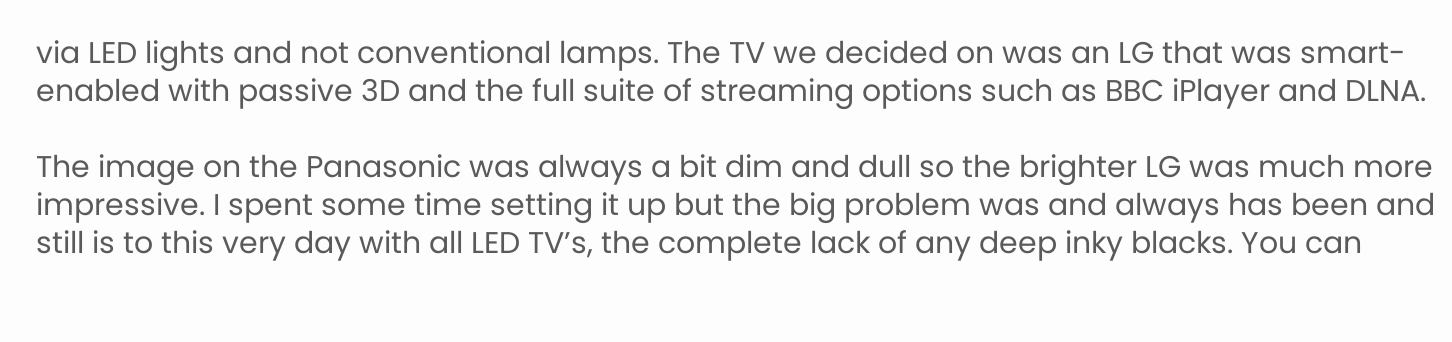via LED lights and not conventional lamps. The TV we decided on was an LG that was smart-enabled with passive 3D and the full suite of streaming options such as BBC iPlayer and DLNA.

The image on the Panasonic was always a bit dim and dull so the brighter LG was much more impressive. I spent some time setting it up but the big problem was and always has been and still is to this very day with all LED TV’s, the complete lack of any deep inky blacks. You can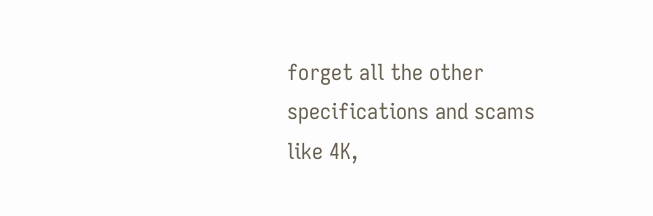forget all the other specifications and scams like 4K,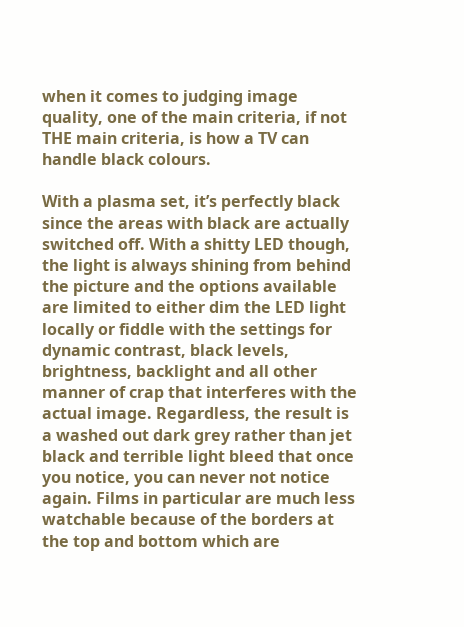when it comes to judging image quality, one of the main criteria, if not THE main criteria, is how a TV can handle black colours.

With a plasma set, it’s perfectly black since the areas with black are actually switched off. With a shitty LED though, the light is always shining from behind the picture and the options available are limited to either dim the LED light locally or fiddle with the settings for dynamic contrast, black levels, brightness, backlight and all other manner of crap that interferes with the actual image. Regardless, the result is a washed out dark grey rather than jet black and terrible light bleed that once you notice, you can never not notice again. Films in particular are much less watchable because of the borders at the top and bottom which are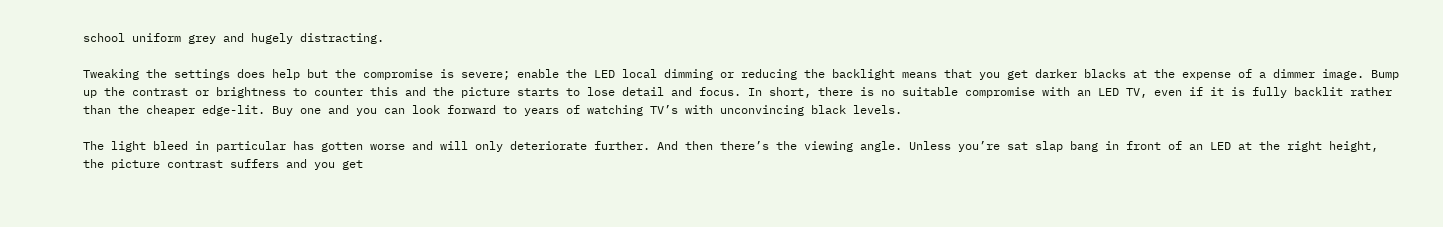school uniform grey and hugely distracting.

Tweaking the settings does help but the compromise is severe; enable the LED local dimming or reducing the backlight means that you get darker blacks at the expense of a dimmer image. Bump up the contrast or brightness to counter this and the picture starts to lose detail and focus. In short, there is no suitable compromise with an LED TV, even if it is fully backlit rather than the cheaper edge-lit. Buy one and you can look forward to years of watching TV’s with unconvincing black levels.

The light bleed in particular has gotten worse and will only deteriorate further. And then there’s the viewing angle. Unless you’re sat slap bang in front of an LED at the right height, the picture contrast suffers and you get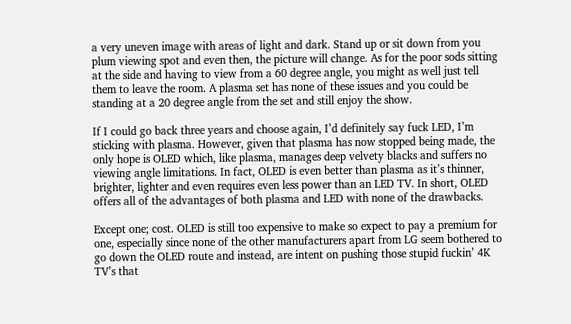a very uneven image with areas of light and dark. Stand up or sit down from you plum viewing spot and even then, the picture will change. As for the poor sods sitting at the side and having to view from a 60 degree angle, you might as well just tell them to leave the room. A plasma set has none of these issues and you could be standing at a 20 degree angle from the set and still enjoy the show.

If I could go back three years and choose again, I’d definitely say fuck LED, I’m sticking with plasma. However, given that plasma has now stopped being made, the only hope is OLED which, like plasma, manages deep velvety blacks and suffers no viewing angle limitations. In fact, OLED is even better than plasma as it’s thinner, brighter, lighter and even requires even less power than an LED TV. In short, OLED offers all of the advantages of both plasma and LED with none of the drawbacks.

Except one; cost. OLED is still too expensive to make so expect to pay a premium for one, especially since none of the other manufacturers apart from LG seem bothered to go down the OLED route and instead, are intent on pushing those stupid fuckin’ 4K TV’s that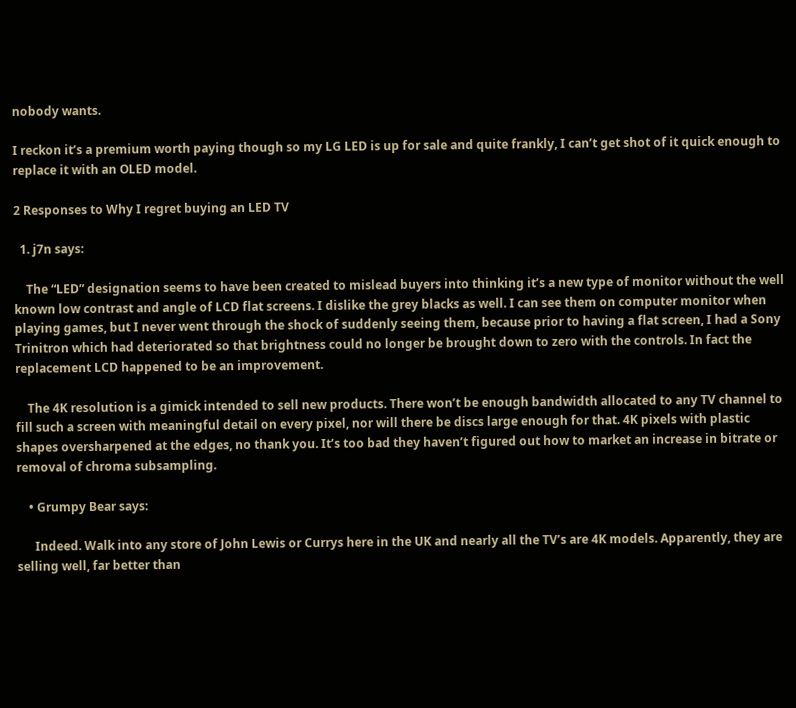nobody wants.

I reckon it’s a premium worth paying though so my LG LED is up for sale and quite frankly, I can’t get shot of it quick enough to replace it with an OLED model.

2 Responses to Why I regret buying an LED TV

  1. j7n says:

    The “LED” designation seems to have been created to mislead buyers into thinking it’s a new type of monitor without the well known low contrast and angle of LCD flat screens. I dislike the grey blacks as well. I can see them on computer monitor when playing games, but I never went through the shock of suddenly seeing them, because prior to having a flat screen, I had a Sony Trinitron which had deteriorated so that brightness could no longer be brought down to zero with the controls. In fact the replacement LCD happened to be an improvement.

    The 4K resolution is a gimick intended to sell new products. There won’t be enough bandwidth allocated to any TV channel to fill such a screen with meaningful detail on every pixel, nor will there be discs large enough for that. 4K pixels with plastic shapes oversharpened at the edges, no thank you. It’s too bad they haven’t figured out how to market an increase in bitrate or removal of chroma subsampling.

    • Grumpy Bear says:

      Indeed. Walk into any store of John Lewis or Currys here in the UK and nearly all the TV’s are 4K models. Apparently, they are selling well, far better than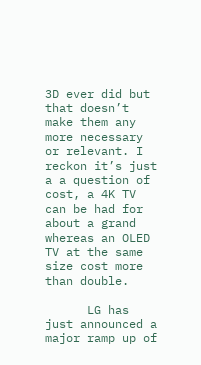3D ever did but that doesn’t make them any more necessary or relevant. I reckon it’s just a a question of cost, a 4K TV can be had for about a grand whereas an OLED TV at the same size cost more than double.

      LG has just announced a major ramp up of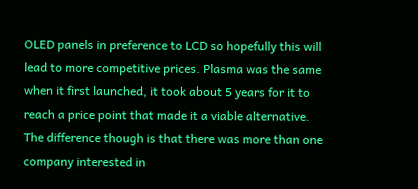OLED panels in preference to LCD so hopefully this will lead to more competitive prices. Plasma was the same when it first launched, it took about 5 years for it to reach a price point that made it a viable alternative. The difference though is that there was more than one company interested in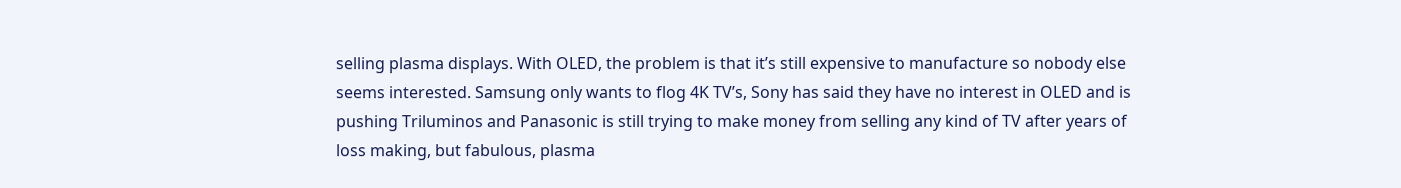selling plasma displays. With OLED, the problem is that it’s still expensive to manufacture so nobody else seems interested. Samsung only wants to flog 4K TV’s, Sony has said they have no interest in OLED and is pushing Triluminos and Panasonic is still trying to make money from selling any kind of TV after years of loss making, but fabulous, plasma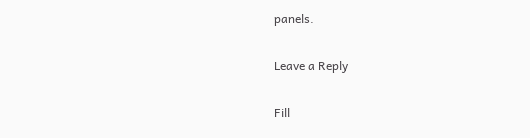panels.

Leave a Reply

Fill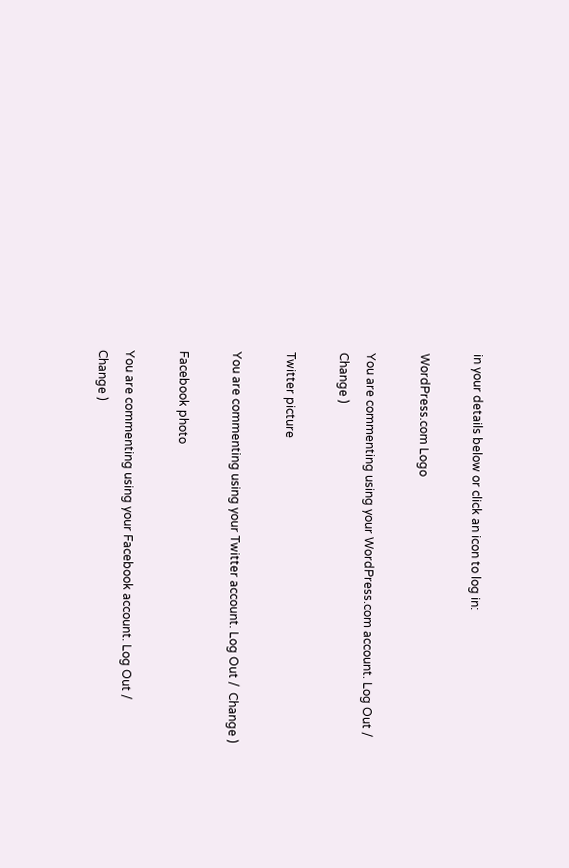in your details below or click an icon to log in:

WordPress.com Logo

You are commenting using your WordPress.com account. Log Out /  Change )

Twitter picture

You are commenting using your Twitter account. Log Out /  Change )

Facebook photo

You are commenting using your Facebook account. Log Out /  Change )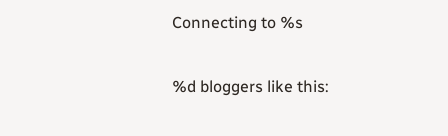Connecting to %s

%d bloggers like this: